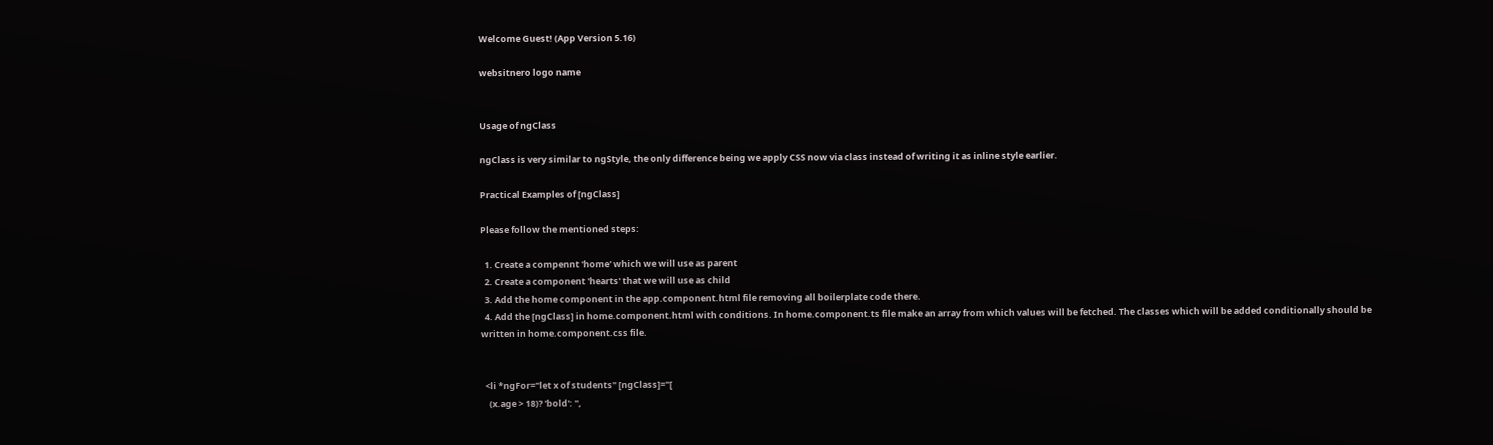Welcome Guest! (App Version 5.16)

websitnero logo name


Usage of ngClass

ngClass is very similar to ngStyle, the only difference being we apply CSS now via class instead of writing it as inline style earlier.

Practical Examples of [ngClass]

Please follow the mentioned steps:

  1. Create a compennt 'home' which we will use as parent
  2. Create a component 'hearts' that we will use as child
  3. Add the home component in the app.component.html file removing all boilerplate code there.
  4. Add the [ngClass] in home.component.html with conditions. In home.component.ts file make an array from which values will be fetched. The classes which will be added conditionally should be written in home.component.css file.


  <li *ngFor="let x of students" [ngClass]="[
    (x.age > 18)? 'bold': '',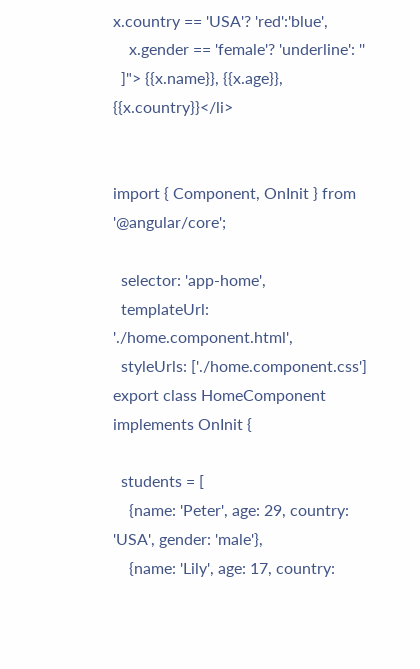x.country == 'USA'? 'red':'blue',
    x.gender == 'female'? 'underline': ''
  ]"> {{x.name}}, {{x.age}}, {{x.country}}</li>


import { Component, OnInit } from '@angular/core';

  selector: 'app-home',
  templateUrl: './home.component.html',
  styleUrls: ['./home.component.css']
export class HomeComponent implements OnInit {

  students = [
    {name: 'Peter', age: 29, country: 'USA', gender: 'male'},
    {name: 'Lily', age: 17, country: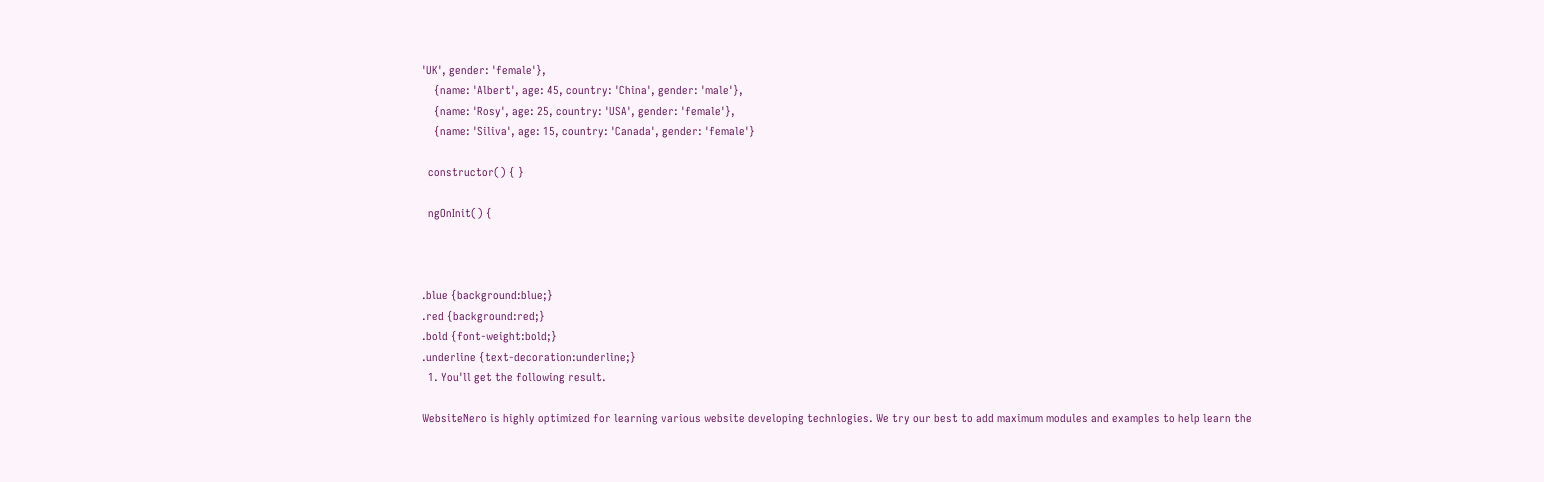'UK', gender: 'female'},
    {name: 'Albert', age: 45, country: 'China', gender: 'male'},
    {name: 'Rosy', age: 25, country: 'USA', gender: 'female'},
    {name: 'Siliva', age: 15, country: 'Canada', gender: 'female'}

  constructor() { }

  ngOnInit() {



.blue {background:blue;}
.red {background:red;}
.bold {font-weight:bold;}
.underline {text-decoration:underline;}
  1. You'll get the following result.

WebsiteNero is highly optimized for learning various website developing technlogies. We try our best to add maximum modules and examples to help learn the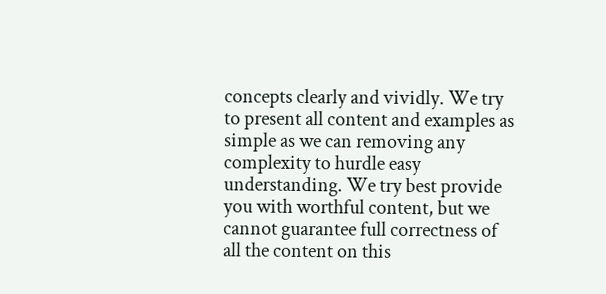concepts clearly and vividly. We try to present all content and examples as simple as we can removing any complexity to hurdle easy understanding. We try best provide you with worthful content, but we cannot guarantee full correctness of all the content on this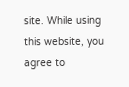site. While using this website, you agree to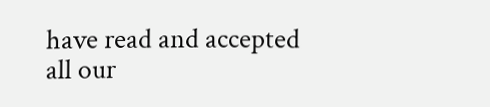have read and accepted all our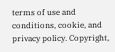terms of use and conditions, cookie, and privacy policy. Copyright,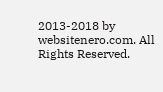2013-2018 by websitenero.com. All Rights Reserved.